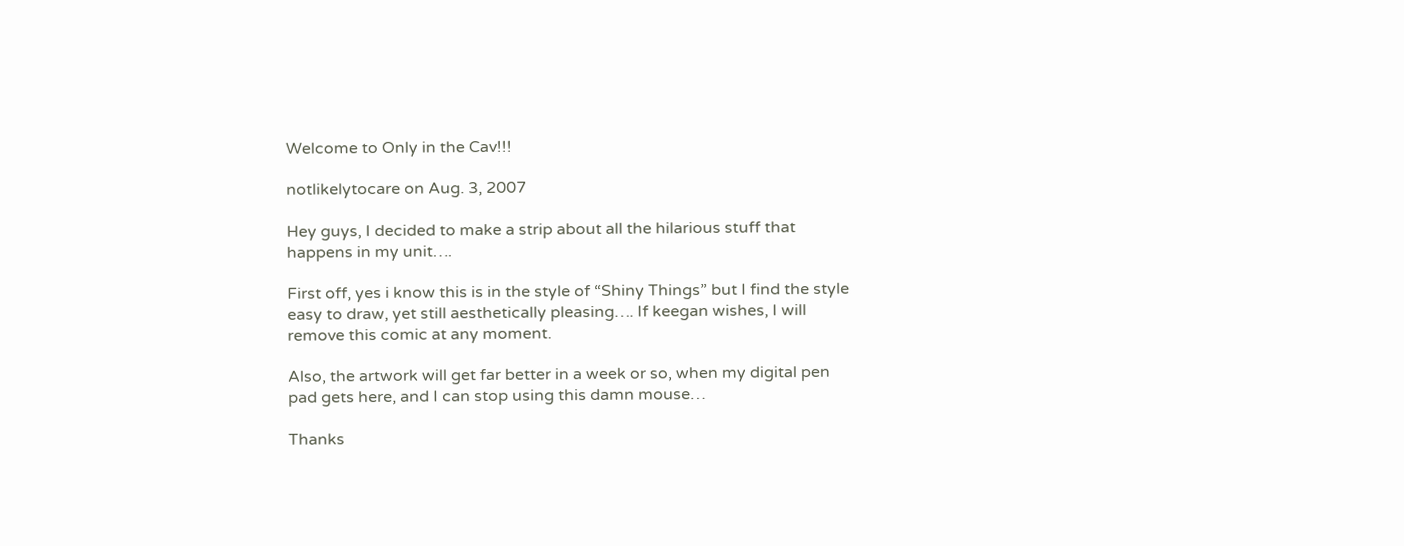Welcome to Only in the Cav!!!

notlikelytocare on Aug. 3, 2007

Hey guys, I decided to make a strip about all the hilarious stuff that happens in my unit….

First off, yes i know this is in the style of “Shiny Things” but I find the style easy to draw, yet still aesthetically pleasing…. If keegan wishes, I will remove this comic at any moment.

Also, the artwork will get far better in a week or so, when my digital pen pad gets here, and I can stop using this damn mouse…

Thanks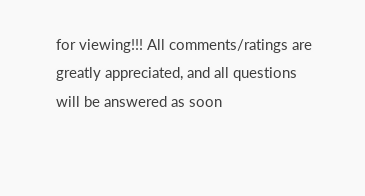for viewing!!! All comments/ratings are greatly appreciated, and all questions will be answered as soon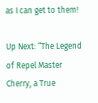as I can get to them!

Up Next: “The Legend of Repel Master Cherry, a True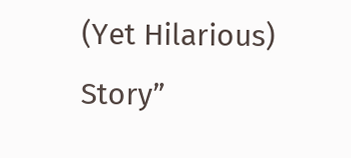(Yet Hilarious) Story”